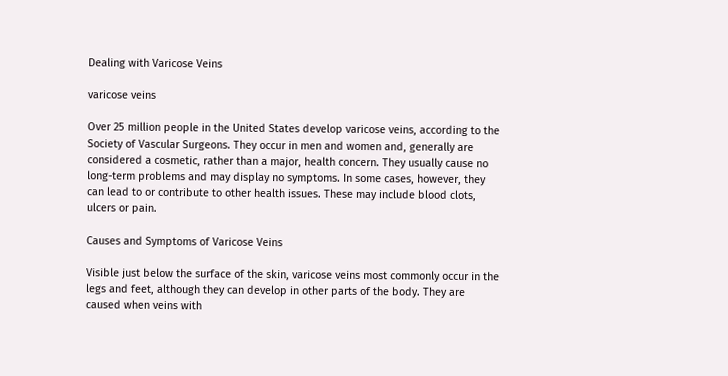Dealing with Varicose Veins

varicose veins

Over 25 million people in the United States develop varicose veins, according to the Society of Vascular Surgeons. They occur in men and women and, generally are considered a cosmetic, rather than a major, health concern. They usually cause no long-term problems and may display no symptoms. In some cases, however, they can lead to or contribute to other health issues. These may include blood clots, ulcers or pain.

Causes and Symptoms of Varicose Veins

Visible just below the surface of the skin, varicose veins most commonly occur in the legs and feet, although they can develop in other parts of the body. They are caused when veins with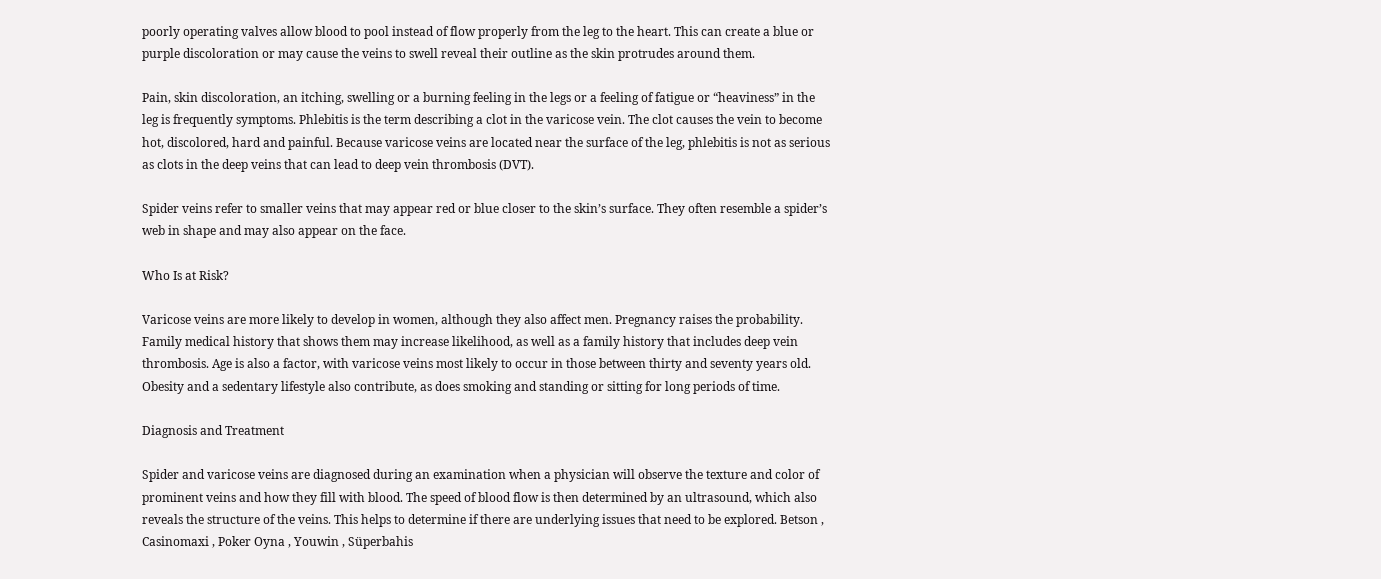poorly operating valves allow blood to pool instead of flow properly from the leg to the heart. This can create a blue or purple discoloration or may cause the veins to swell reveal their outline as the skin protrudes around them.

Pain, skin discoloration, an itching, swelling or a burning feeling in the legs or a feeling of fatigue or “heaviness” in the leg is frequently symptoms. Phlebitis is the term describing a clot in the varicose vein. The clot causes the vein to become hot, discolored, hard and painful. Because varicose veins are located near the surface of the leg, phlebitis is not as serious as clots in the deep veins that can lead to deep vein thrombosis (DVT).

Spider veins refer to smaller veins that may appear red or blue closer to the skin’s surface. They often resemble a spider’s web in shape and may also appear on the face.

Who Is at Risk?

Varicose veins are more likely to develop in women, although they also affect men. Pregnancy raises the probability. Family medical history that shows them may increase likelihood, as well as a family history that includes deep vein thrombosis. Age is also a factor, with varicose veins most likely to occur in those between thirty and seventy years old. Obesity and a sedentary lifestyle also contribute, as does smoking and standing or sitting for long periods of time.

Diagnosis and Treatment

Spider and varicose veins are diagnosed during an examination when a physician will observe the texture and color of prominent veins and how they fill with blood. The speed of blood flow is then determined by an ultrasound, which also reveals the structure of the veins. This helps to determine if there are underlying issues that need to be explored. Betson , Casinomaxi , Poker Oyna , Youwin , Süperbahis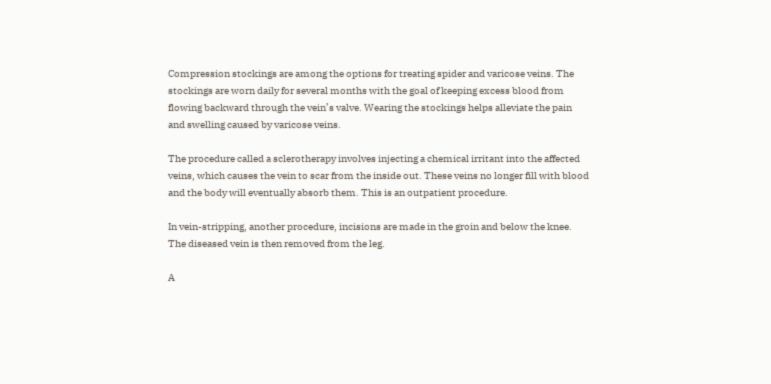Compression stockings are among the options for treating spider and varicose veins. The stockings are worn daily for several months with the goal of keeping excess blood from flowing backward through the vein’s valve. Wearing the stockings helps alleviate the pain and swelling caused by varicose veins.

The procedure called a sclerotherapy involves injecting a chemical irritant into the affected veins, which causes the vein to scar from the inside out. These veins no longer fill with blood and the body will eventually absorb them. This is an outpatient procedure.

In vein-stripping, another procedure, incisions are made in the groin and below the knee. The diseased vein is then removed from the leg.

A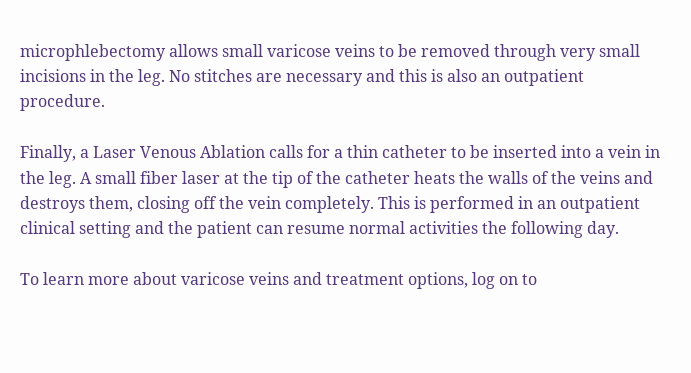microphlebectomy allows small varicose veins to be removed through very small incisions in the leg. No stitches are necessary and this is also an outpatient procedure.

Finally, a Laser Venous Ablation calls for a thin catheter to be inserted into a vein in the leg. A small fiber laser at the tip of the catheter heats the walls of the veins and destroys them, closing off the vein completely. This is performed in an outpatient clinical setting and the patient can resume normal activities the following day.

To learn more about varicose veins and treatment options, log on to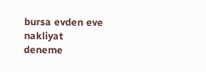bursa evden eve nakliyat
deneme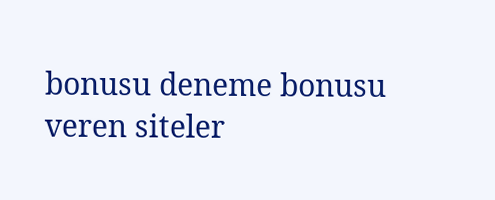bonusu deneme bonusu veren siteler